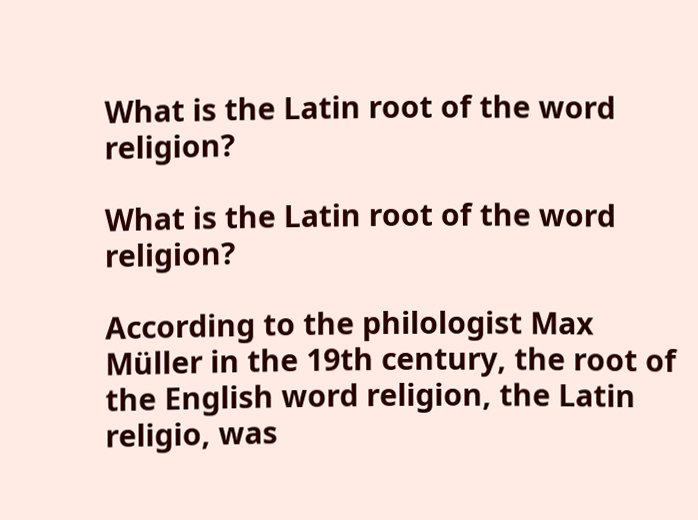What is the Latin root of the word religion?

What is the Latin root of the word religion?

According to the philologist Max Müller in the 19th century, the root of the English word religion, the Latin religio, was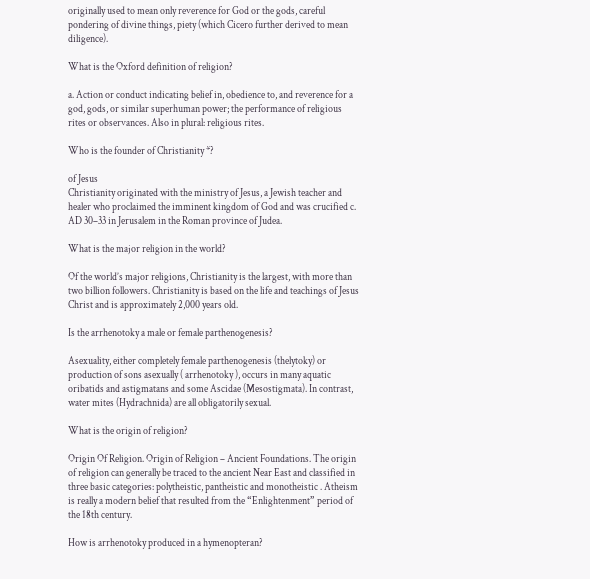originally used to mean only reverence for God or the gods, careful pondering of divine things, piety (which Cicero further derived to mean diligence).

What is the Oxford definition of religion?

a. Action or conduct indicating belief in, obedience to, and reverence for a god, gods, or similar superhuman power; the performance of religious rites or observances. Also in plural: religious rites.

Who is the founder of Christianity *?

of Jesus
Christianity originated with the ministry of Jesus, a Jewish teacher and healer who proclaimed the imminent kingdom of God and was crucified c. AD 30–33 in Jerusalem in the Roman province of Judea.

What is the major religion in the world?

Of the world’s major religions, Christianity is the largest, with more than two billion followers. Christianity is based on the life and teachings of Jesus Christ and is approximately 2,000 years old.

Is the arrhenotoky a male or female parthenogenesis?

Asexuality, either completely female parthenogenesis (thelytoky) or production of sons asexually ( arrhenotoky ), occurs in many aquatic oribatids and astigmatans and some Ascidae (Mesostigmata). In contrast, water mites (Hydrachnida) are all obligatorily sexual.

What is the origin of religion?

Origin Of Religion. Origin of Religion – Ancient Foundations. The origin of religion can generally be traced to the ancient Near East and classified in three basic categories: polytheistic, pantheistic and monotheistic . Atheism is really a modern belief that resulted from the “Enlightenment” period of the 18th century.

How is arrhenotoky produced in a hymenopteran?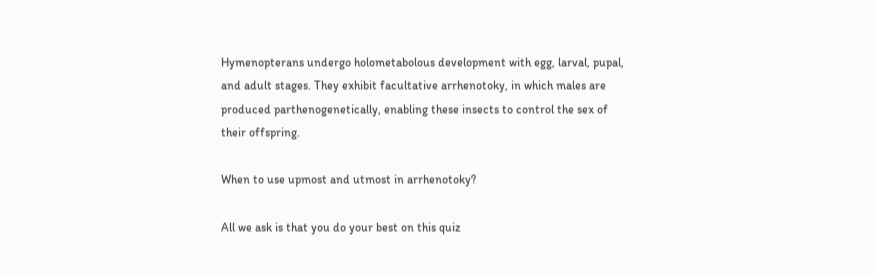Hymenopterans undergo holometabolous development with egg, larval, pupal, and adult stages. They exhibit facultative arrhenotoky, in which males are produced parthenogenetically, enabling these insects to control the sex of their offspring.

When to use upmost and utmost in arrhenotoky?

All we ask is that you do your best on this quiz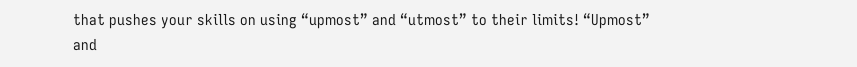that pushes your skills on using “upmost” and “utmost” to their limits! “Upmost” and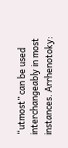“utmost” can be used interchangeably in most instances. Arrhenotoky: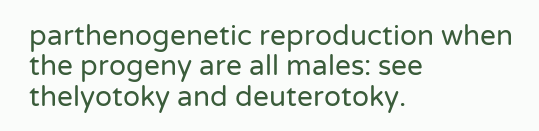parthenogenetic reproduction when the progeny are all males: see thelyotoky and deuterotoky.